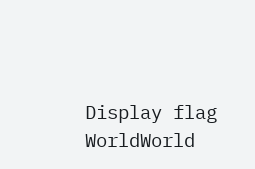Display flag WorldWorld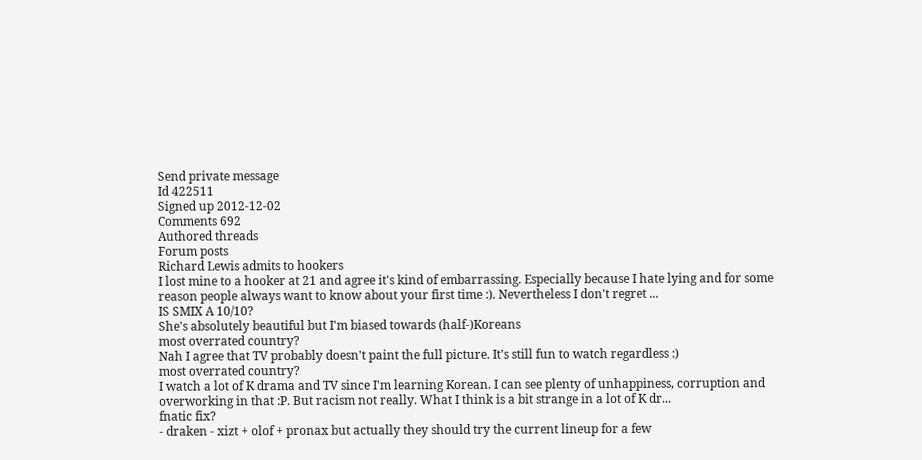Send private message
Id 422511
Signed up 2012-12-02
Comments 692
Authored threads
Forum posts
Richard Lewis admits to hookers
I lost mine to a hooker at 21 and agree it's kind of embarrassing. Especially because I hate lying and for some reason people always want to know about your first time :). Nevertheless I don't regret ...
IS SMIX A 10/10?
She's absolutely beautiful but I'm biased towards (half-)Koreans
most overrated country?
Nah I agree that TV probably doesn't paint the full picture. It's still fun to watch regardless :)
most overrated country?
I watch a lot of K drama and TV since I'm learning Korean. I can see plenty of unhappiness, corruption and overworking in that :P. But racism not really. What I think is a bit strange in a lot of K dr...
fnatic fix?
- draken - xizt + olof + pronax but actually they should try the current lineup for a few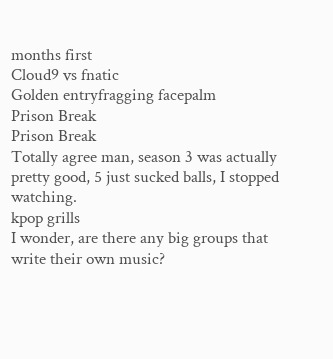months first
Cloud9 vs fnatic
Golden entryfragging facepalm
Prison Break
Prison Break
Totally agree man, season 3 was actually pretty good, 5 just sucked balls, I stopped watching.
kpop grills
I wonder, are there any big groups that write their own music?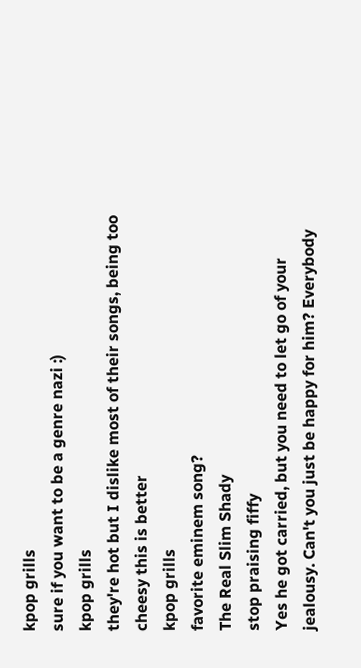kpop grills
sure if you want to be a genre nazi :)
kpop grills
they're hot but I dislike most of their songs, being too cheesy this is better
kpop grills
favorite eminem song?
The Real Slim Shady
stop praising fiffy
Yes he got carried, but you need to let go of your jealousy. Can't you just be happy for him? Everybody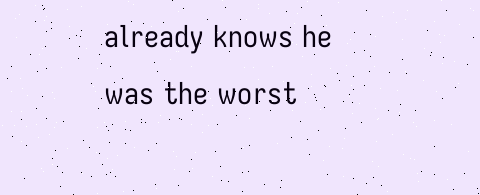already knows he was the worst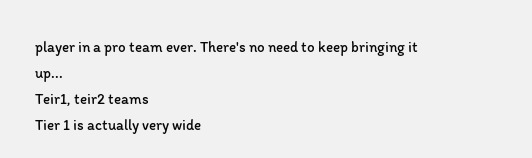player in a pro team ever. There's no need to keep bringing it up...
Teir1, teir2 teams
Tier 1 is actually very wide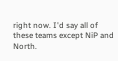right now. I'd say all of these teams except NiP and North.